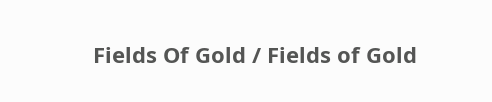Fields Of Gold / Fields of Gold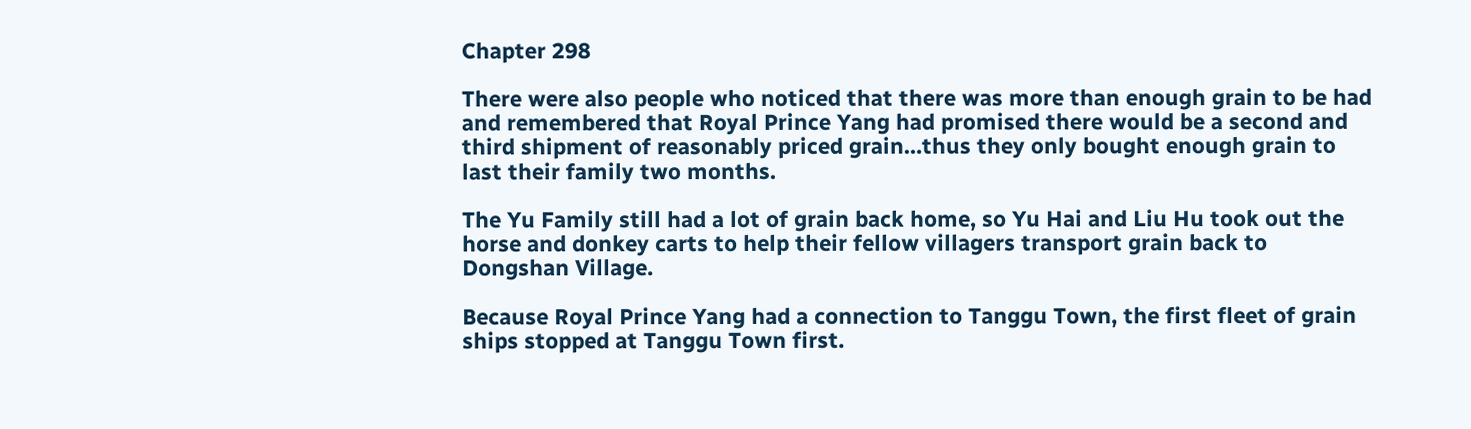Chapter 298

There were also people who noticed that there was more than enough grain to be had and remembered that Royal Prince Yang had promised there would be a second and third shipment of reasonably priced grain…thus they only bought enough grain to last their family two months.

The Yu Family still had a lot of grain back home, so Yu Hai and Liu Hu took out the horse and donkey carts to help their fellow villagers transport grain back to Dongshan Village.

Because Royal Prince Yang had a connection to Tanggu Town, the first fleet of grain ships stopped at Tanggu Town first.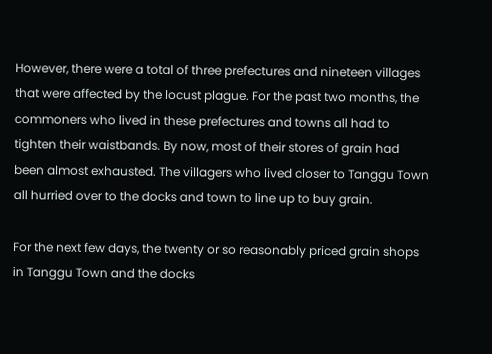However, there were a total of three prefectures and nineteen villages that were affected by the locust plague. For the past two months, the commoners who lived in these prefectures and towns all had to tighten their waistbands. By now, most of their stores of grain had been almost exhausted. The villagers who lived closer to Tanggu Town all hurried over to the docks and town to line up to buy grain.

For the next few days, the twenty or so reasonably priced grain shops in Tanggu Town and the docks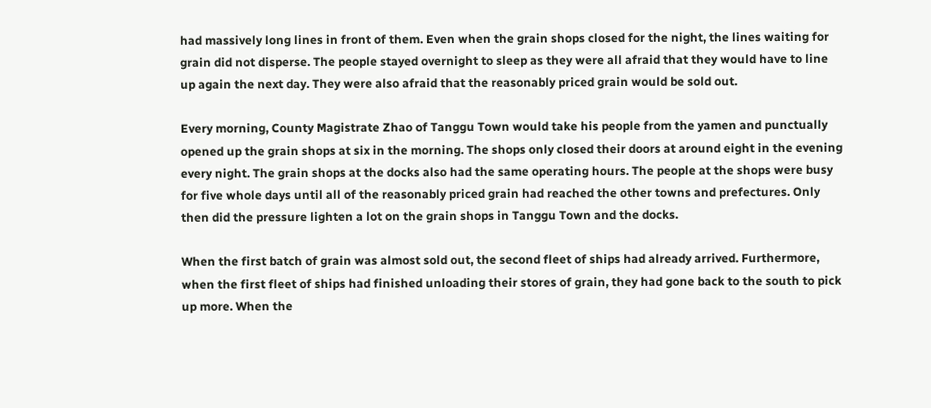had massively long lines in front of them. Even when the grain shops closed for the night, the lines waiting for grain did not disperse. The people stayed overnight to sleep as they were all afraid that they would have to line up again the next day. They were also afraid that the reasonably priced grain would be sold out.

Every morning, County Magistrate Zhao of Tanggu Town would take his people from the yamen and punctually opened up the grain shops at six in the morning. The shops only closed their doors at around eight in the evening every night. The grain shops at the docks also had the same operating hours. The people at the shops were busy for five whole days until all of the reasonably priced grain had reached the other towns and prefectures. Only then did the pressure lighten a lot on the grain shops in Tanggu Town and the docks.

When the first batch of grain was almost sold out, the second fleet of ships had already arrived. Furthermore, when the first fleet of ships had finished unloading their stores of grain, they had gone back to the south to pick up more. When the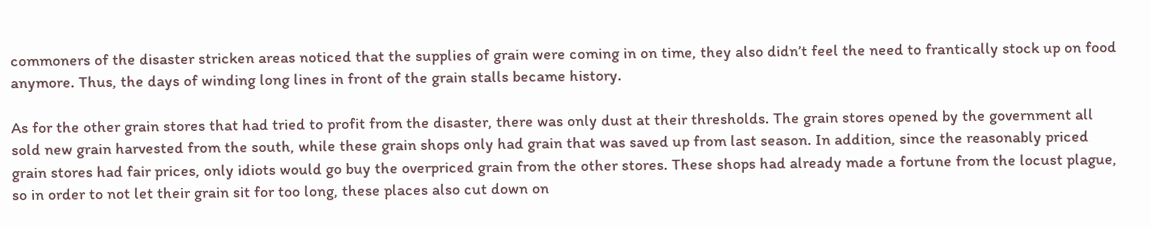commoners of the disaster stricken areas noticed that the supplies of grain were coming in on time, they also didn’t feel the need to frantically stock up on food anymore. Thus, the days of winding long lines in front of the grain stalls became history.

As for the other grain stores that had tried to profit from the disaster, there was only dust at their thresholds. The grain stores opened by the government all sold new grain harvested from the south, while these grain shops only had grain that was saved up from last season. In addition, since the reasonably priced grain stores had fair prices, only idiots would go buy the overpriced grain from the other stores. These shops had already made a fortune from the locust plague, so in order to not let their grain sit for too long, these places also cut down on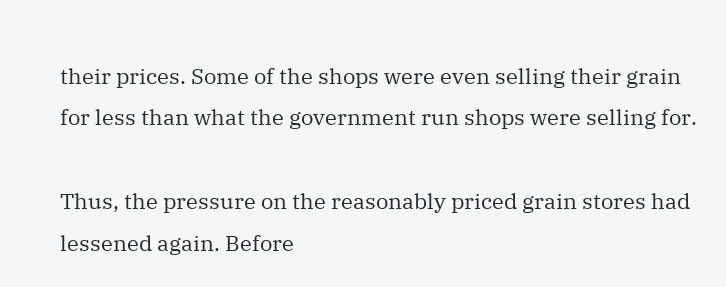their prices. Some of the shops were even selling their grain for less than what the government run shops were selling for.

Thus, the pressure on the reasonably priced grain stores had lessened again. Before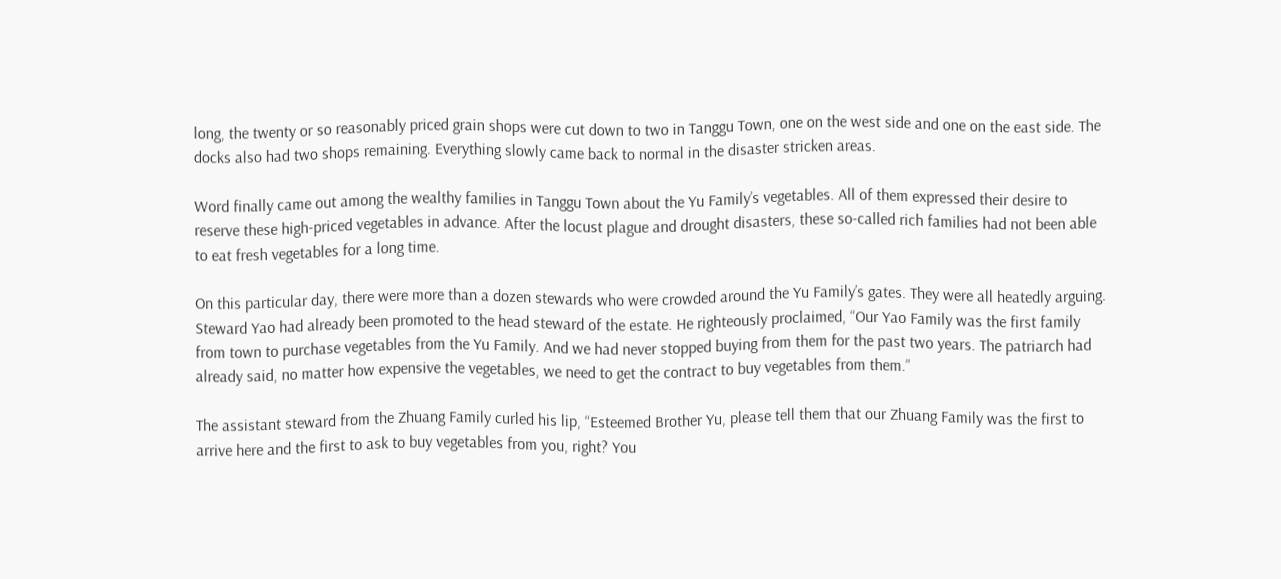long, the twenty or so reasonably priced grain shops were cut down to two in Tanggu Town, one on the west side and one on the east side. The docks also had two shops remaining. Everything slowly came back to normal in the disaster stricken areas.

Word finally came out among the wealthy families in Tanggu Town about the Yu Family’s vegetables. All of them expressed their desire to reserve these high-priced vegetables in advance. After the locust plague and drought disasters, these so-called rich families had not been able to eat fresh vegetables for a long time.

On this particular day, there were more than a dozen stewards who were crowded around the Yu Family’s gates. They were all heatedly arguing. Steward Yao had already been promoted to the head steward of the estate. He righteously proclaimed, “Our Yao Family was the first family from town to purchase vegetables from the Yu Family. And we had never stopped buying from them for the past two years. The patriarch had already said, no matter how expensive the vegetables, we need to get the contract to buy vegetables from them.”

The assistant steward from the Zhuang Family curled his lip, “Esteemed Brother Yu, please tell them that our Zhuang Family was the first to arrive here and the first to ask to buy vegetables from you, right? You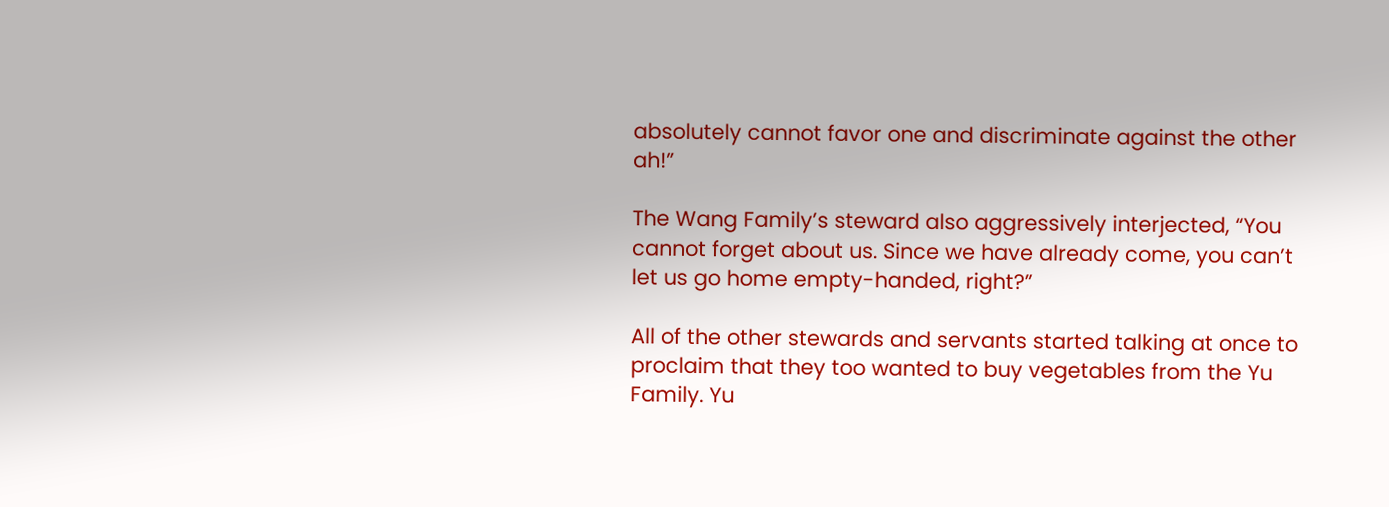absolutely cannot favor one and discriminate against the other ah!”

The Wang Family’s steward also aggressively interjected, “You cannot forget about us. Since we have already come, you can’t let us go home empty-handed, right?”

All of the other stewards and servants started talking at once to proclaim that they too wanted to buy vegetables from the Yu Family. Yu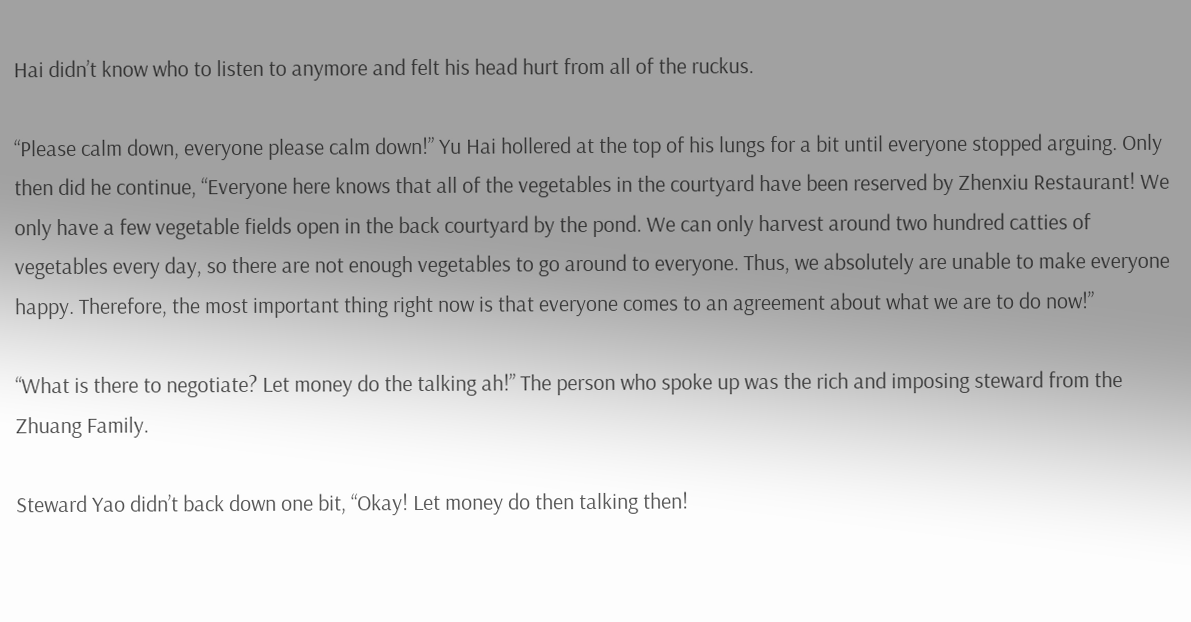Hai didn’t know who to listen to anymore and felt his head hurt from all of the ruckus.

“Please calm down, everyone please calm down!” Yu Hai hollered at the top of his lungs for a bit until everyone stopped arguing. Only then did he continue, “Everyone here knows that all of the vegetables in the courtyard have been reserved by Zhenxiu Restaurant! We only have a few vegetable fields open in the back courtyard by the pond. We can only harvest around two hundred catties of vegetables every day, so there are not enough vegetables to go around to everyone. Thus, we absolutely are unable to make everyone happy. Therefore, the most important thing right now is that everyone comes to an agreement about what we are to do now!”

“What is there to negotiate? Let money do the talking ah!” The person who spoke up was the rich and imposing steward from the Zhuang Family.

Steward Yao didn’t back down one bit, “Okay! Let money do then talking then!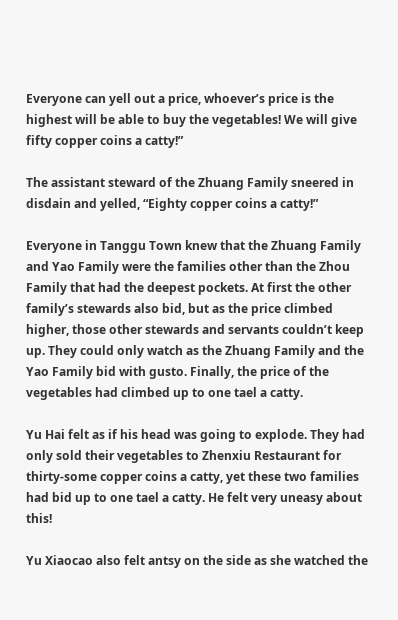Everyone can yell out a price, whoever’s price is the highest will be able to buy the vegetables! We will give fifty copper coins a catty!”

The assistant steward of the Zhuang Family sneered in disdain and yelled, “Eighty copper coins a catty!”

Everyone in Tanggu Town knew that the Zhuang Family and Yao Family were the families other than the Zhou Family that had the deepest pockets. At first the other family’s stewards also bid, but as the price climbed higher, those other stewards and servants couldn’t keep up. They could only watch as the Zhuang Family and the Yao Family bid with gusto. Finally, the price of the vegetables had climbed up to one tael a catty.

Yu Hai felt as if his head was going to explode. They had only sold their vegetables to Zhenxiu Restaurant for thirty-some copper coins a catty, yet these two families had bid up to one tael a catty. He felt very uneasy about this!

Yu Xiaocao also felt antsy on the side as she watched the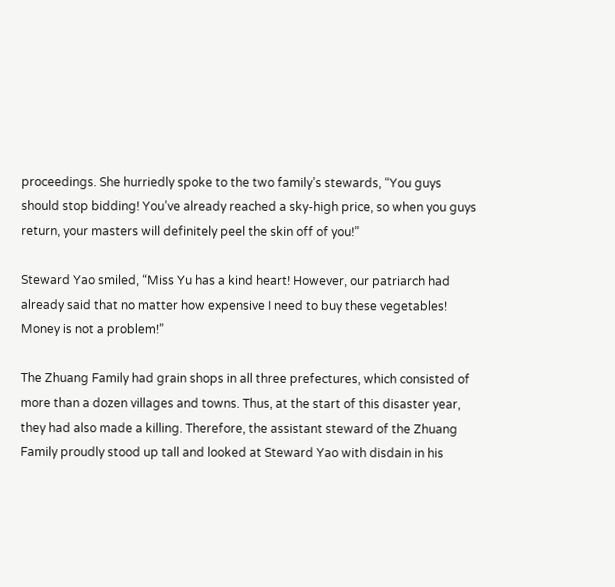proceedings. She hurriedly spoke to the two family’s stewards, “You guys should stop bidding! You’ve already reached a sky-high price, so when you guys return, your masters will definitely peel the skin off of you!”

Steward Yao smiled, “Miss Yu has a kind heart! However, our patriarch had already said that no matter how expensive I need to buy these vegetables! Money is not a problem!”

The Zhuang Family had grain shops in all three prefectures, which consisted of more than a dozen villages and towns. Thus, at the start of this disaster year, they had also made a killing. Therefore, the assistant steward of the Zhuang Family proudly stood up tall and looked at Steward Yao with disdain in his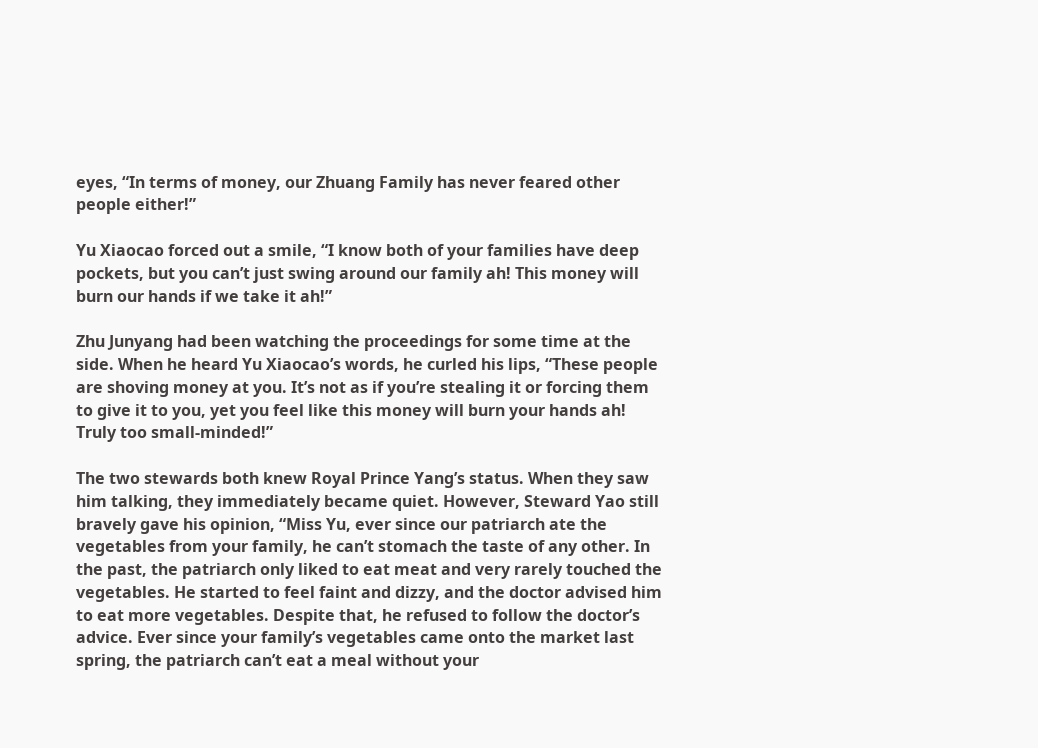eyes, “In terms of money, our Zhuang Family has never feared other people either!”

Yu Xiaocao forced out a smile, “I know both of your families have deep pockets, but you can’t just swing around our family ah! This money will burn our hands if we take it ah!”

Zhu Junyang had been watching the proceedings for some time at the side. When he heard Yu Xiaocao’s words, he curled his lips, “These people are shoving money at you. It’s not as if you’re stealing it or forcing them to give it to you, yet you feel like this money will burn your hands ah! Truly too small-minded!”

The two stewards both knew Royal Prince Yang’s status. When they saw him talking, they immediately became quiet. However, Steward Yao still bravely gave his opinion, “Miss Yu, ever since our patriarch ate the vegetables from your family, he can’t stomach the taste of any other. In the past, the patriarch only liked to eat meat and very rarely touched the vegetables. He started to feel faint and dizzy, and the doctor advised him to eat more vegetables. Despite that, he refused to follow the doctor’s advice. Ever since your family’s vegetables came onto the market last spring, the patriarch can’t eat a meal without your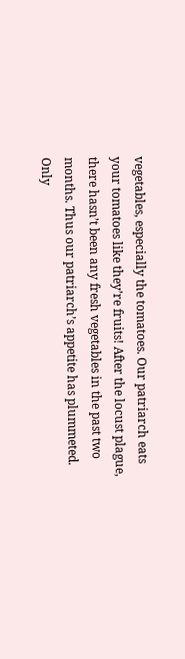vegetables, especially the tomatoes. Our patriarch eats your tomatoes like they’re fruits! After the locust plague, there hasn’t been any fresh vegetables in the past two months. Thus our patriarch’s appetite has plummeted. Only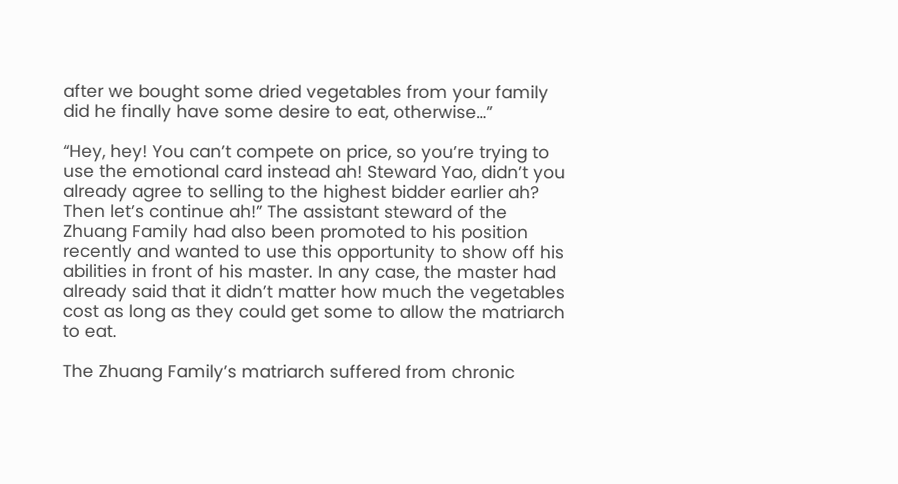after we bought some dried vegetables from your family did he finally have some desire to eat, otherwise…”

“Hey, hey! You can’t compete on price, so you’re trying to use the emotional card instead ah! Steward Yao, didn’t you already agree to selling to the highest bidder earlier ah? Then let’s continue ah!” The assistant steward of the Zhuang Family had also been promoted to his position recently and wanted to use this opportunity to show off his abilities in front of his master. In any case, the master had already said that it didn’t matter how much the vegetables cost as long as they could get some to allow the matriarch to eat.

The Zhuang Family’s matriarch suffered from chronic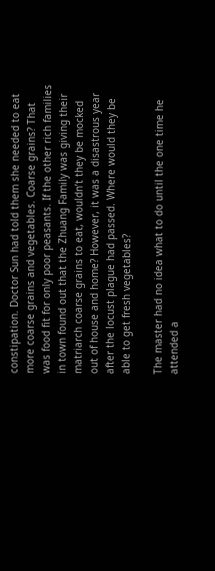constipation. Doctor Sun had told them she needed to eat more coarse grains and vegetables. Coarse grains? That was food fit for only poor peasants. If the other rich families in town found out that the Zhuang Family was giving their matriarch coarse grains to eat, wouldn’t they be mocked out of house and home? However, it was a disastrous year after the locust plague had passed. Where would they be able to get fresh vegetables?

The master had no idea what to do until the one time he attended a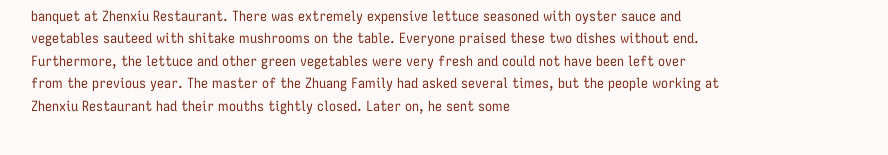banquet at Zhenxiu Restaurant. There was extremely expensive lettuce seasoned with oyster sauce and vegetables sauteed with shitake mushrooms on the table. Everyone praised these two dishes without end. Furthermore, the lettuce and other green vegetables were very fresh and could not have been left over from the previous year. The master of the Zhuang Family had asked several times, but the people working at Zhenxiu Restaurant had their mouths tightly closed. Later on, he sent some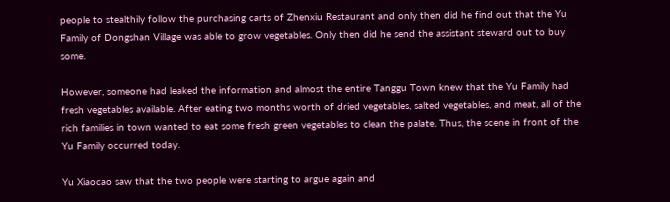people to stealthily follow the purchasing carts of Zhenxiu Restaurant and only then did he find out that the Yu Family of Dongshan Village was able to grow vegetables. Only then did he send the assistant steward out to buy some.

However, someone had leaked the information and almost the entire Tanggu Town knew that the Yu Family had fresh vegetables available. After eating two months worth of dried vegetables, salted vegetables, and meat, all of the rich families in town wanted to eat some fresh green vegetables to clean the palate. Thus, the scene in front of the Yu Family occurred today.

Yu Xiaocao saw that the two people were starting to argue again and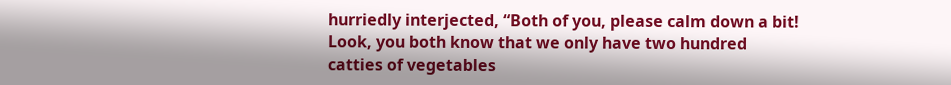hurriedly interjected, “Both of you, please calm down a bit! Look, you both know that we only have two hundred catties of vegetables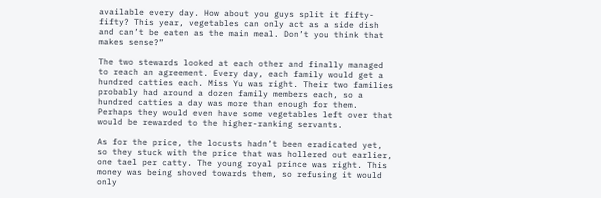available every day. How about you guys split it fifty-fifty? This year, vegetables can only act as a side dish and can’t be eaten as the main meal. Don’t you think that makes sense?”

The two stewards looked at each other and finally managed to reach an agreement. Every day, each family would get a hundred catties each. Miss Yu was right. Their two families probably had around a dozen family members each, so a hundred catties a day was more than enough for them. Perhaps they would even have some vegetables left over that would be rewarded to the higher-ranking servants.

As for the price, the locusts hadn’t been eradicated yet, so they stuck with the price that was hollered out earlier, one tael per catty. The young royal prince was right. This money was being shoved towards them, so refusing it would only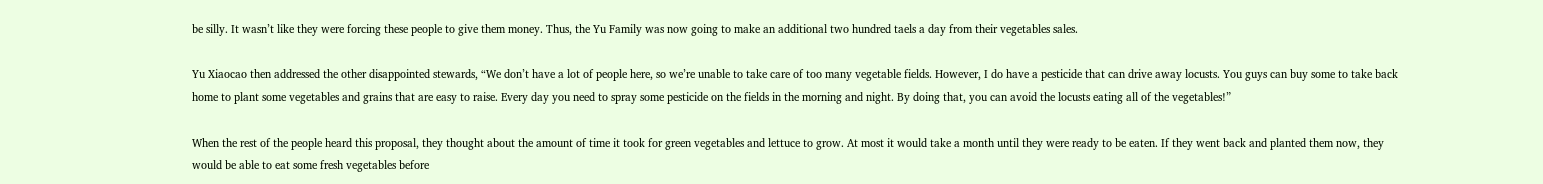be silly. It wasn’t like they were forcing these people to give them money. Thus, the Yu Family was now going to make an additional two hundred taels a day from their vegetables sales.

Yu Xiaocao then addressed the other disappointed stewards, “We don’t have a lot of people here, so we’re unable to take care of too many vegetable fields. However, I do have a pesticide that can drive away locusts. You guys can buy some to take back home to plant some vegetables and grains that are easy to raise. Every day you need to spray some pesticide on the fields in the morning and night. By doing that, you can avoid the locusts eating all of the vegetables!”

When the rest of the people heard this proposal, they thought about the amount of time it took for green vegetables and lettuce to grow. At most it would take a month until they were ready to be eaten. If they went back and planted them now, they would be able to eat some fresh vegetables before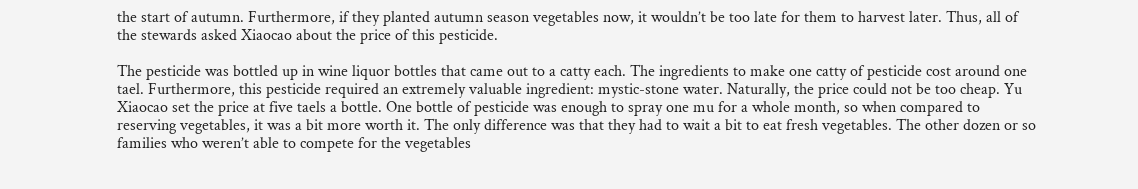the start of autumn. Furthermore, if they planted autumn season vegetables now, it wouldn’t be too late for them to harvest later. Thus, all of the stewards asked Xiaocao about the price of this pesticide.

The pesticide was bottled up in wine liquor bottles that came out to a catty each. The ingredients to make one catty of pesticide cost around one tael. Furthermore, this pesticide required an extremely valuable ingredient: mystic-stone water. Naturally, the price could not be too cheap. Yu Xiaocao set the price at five taels a bottle. One bottle of pesticide was enough to spray one mu for a whole month, so when compared to reserving vegetables, it was a bit more worth it. The only difference was that they had to wait a bit to eat fresh vegetables. The other dozen or so families who weren’t able to compete for the vegetables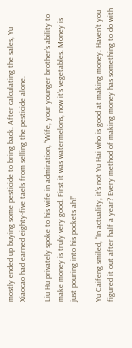mostly ended up buying some pesticide to bring back. After calculating the sales, Yu Xiaocao had earned eighty-five taels from selling the pesticide alone.

Liu Hu privately spoke to his wife in admiration, “Wife, your younger brother’s ability to make money is truly very good. First it was watermelons, now it’s vegetables. Money is just pouring into his pockets ah!”

Yu Caifeng smiled, “In actuality, it’s not Yu Hai who is good at making money. Haven’t you figured it out after half a year? Every method of making money has something to do with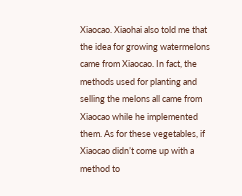Xiaocao. Xiaohai also told me that the idea for growing watermelons came from Xiaocao. In fact, the methods used for planting and selling the melons all came from Xiaocao while he implemented them. As for these vegetables, if Xiaocao didn’t come up with a method to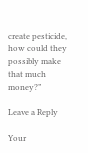create pesticide, how could they possibly make that much money?”

Leave a Reply

Your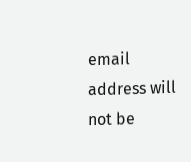email address will not be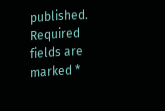published. Required fields are marked *